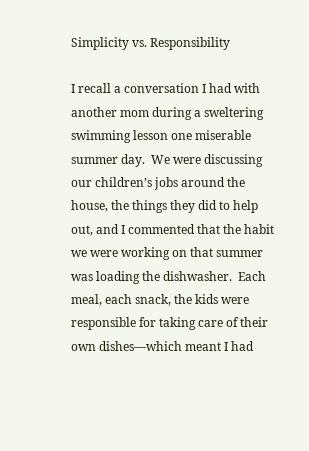Simplicity vs. Responsibility

I recall a conversation I had with another mom during a sweltering swimming lesson one miserable summer day.  We were discussing our children’s jobs around the house, the things they did to help out, and I commented that the habit we were working on that summer was loading the dishwasher.  Each meal, each snack, the kids were responsible for taking care of their own dishes—which meant I had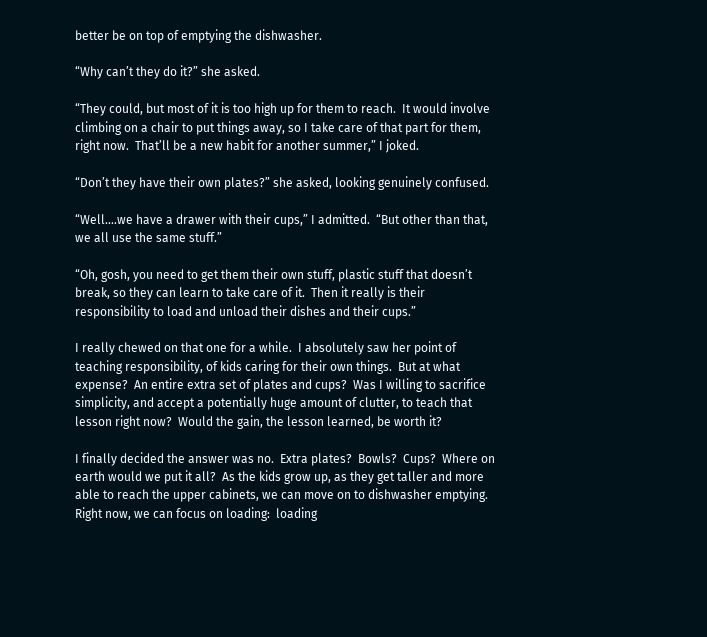better be on top of emptying the dishwasher.

“Why can’t they do it?” she asked.

“They could, but most of it is too high up for them to reach.  It would involve climbing on a chair to put things away, so I take care of that part for them, right now.  That’ll be a new habit for another summer,” I joked.

“Don’t they have their own plates?” she asked, looking genuinely confused.

“Well….we have a drawer with their cups,” I admitted.  “But other than that, we all use the same stuff.”

“Oh, gosh, you need to get them their own stuff, plastic stuff that doesn’t break, so they can learn to take care of it.  Then it really is their responsibility to load and unload their dishes and their cups.”

I really chewed on that one for a while.  I absolutely saw her point of teaching responsibility, of kids caring for their own things.  But at what expense?  An entire extra set of plates and cups?  Was I willing to sacrifice simplicity, and accept a potentially huge amount of clutter, to teach that lesson right now?  Would the gain, the lesson learned, be worth it?

I finally decided the answer was no.  Extra plates?  Bowls?  Cups?  Where on earth would we put it all?  As the kids grow up, as they get taller and more able to reach the upper cabinets, we can move on to dishwasher emptying.  Right now, we can focus on loading:  loading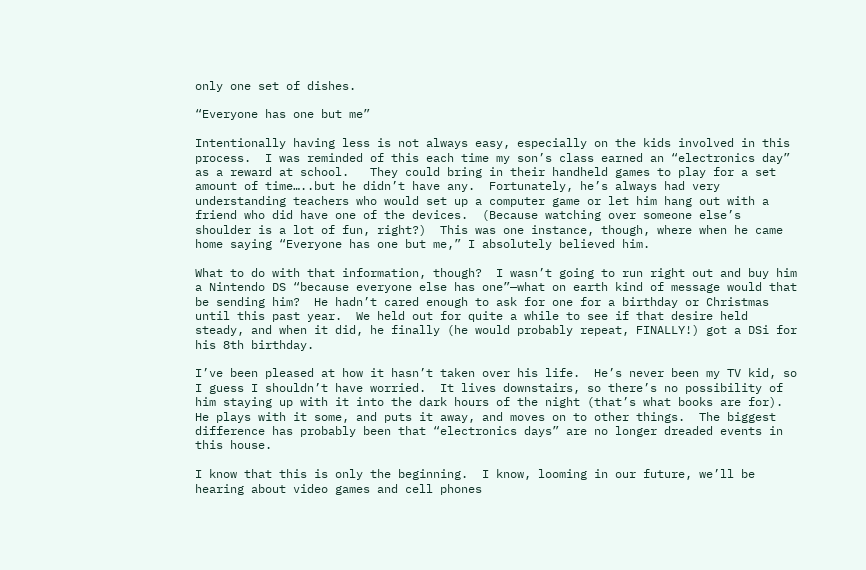only one set of dishes.

“Everyone has one but me”

Intentionally having less is not always easy, especially on the kids involved in this process.  I was reminded of this each time my son’s class earned an “electronics day” as a reward at school.   They could bring in their handheld games to play for a set amount of time…..but he didn’t have any.  Fortunately, he’s always had very understanding teachers who would set up a computer game or let him hang out with a friend who did have one of the devices.  (Because watching over someone else’s shoulder is a lot of fun, right?)  This was one instance, though, where when he came home saying “Everyone has one but me,” I absolutely believed him.

What to do with that information, though?  I wasn’t going to run right out and buy him a Nintendo DS “because everyone else has one”—what on earth kind of message would that be sending him?  He hadn’t cared enough to ask for one for a birthday or Christmas until this past year.  We held out for quite a while to see if that desire held steady, and when it did, he finally (he would probably repeat, FINALLY!) got a DSi for his 8th birthday.

I’ve been pleased at how it hasn’t taken over his life.  He’s never been my TV kid, so I guess I shouldn’t have worried.  It lives downstairs, so there’s no possibility of him staying up with it into the dark hours of the night (that’s what books are for).  He plays with it some, and puts it away, and moves on to other things.  The biggest difference has probably been that “electronics days” are no longer dreaded events in this house.

I know that this is only the beginning.  I know, looming in our future, we’ll be hearing about video games and cell phones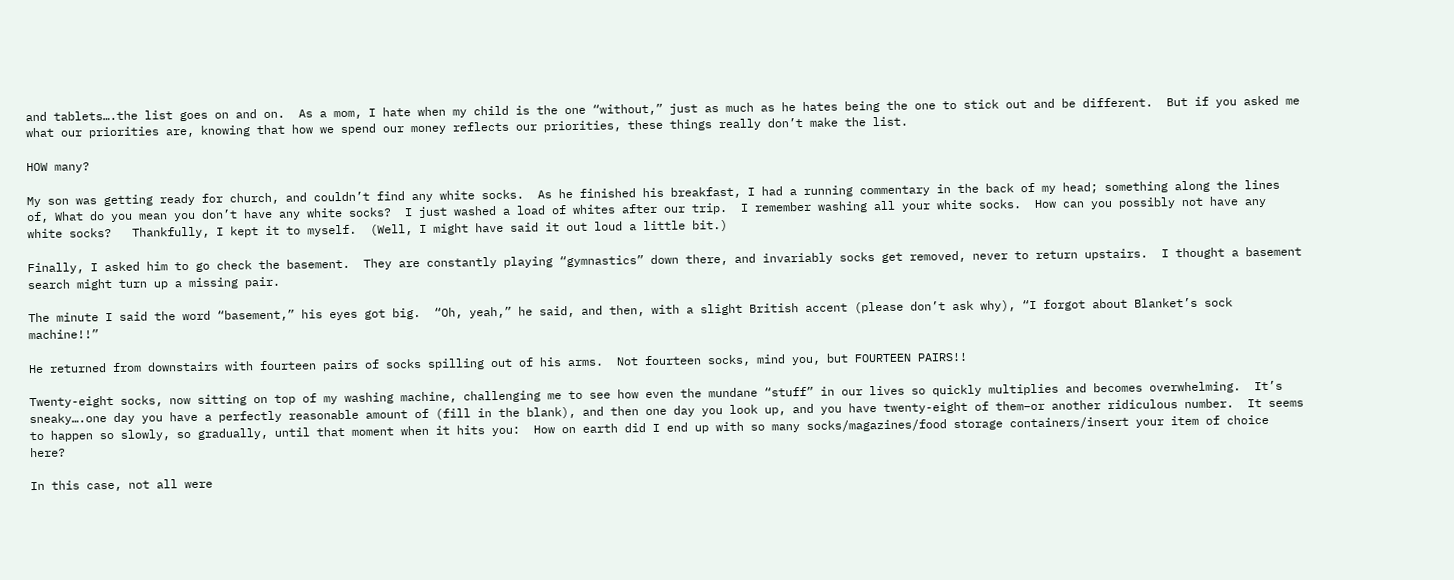and tablets….the list goes on and on.  As a mom, I hate when my child is the one “without,” just as much as he hates being the one to stick out and be different.  But if you asked me what our priorities are, knowing that how we spend our money reflects our priorities, these things really don’t make the list.

HOW many?

My son was getting ready for church, and couldn’t find any white socks.  As he finished his breakfast, I had a running commentary in the back of my head; something along the lines of, What do you mean you don’t have any white socks?  I just washed a load of whites after our trip.  I remember washing all your white socks.  How can you possibly not have any white socks?   Thankfully, I kept it to myself.  (Well, I might have said it out loud a little bit.)

Finally, I asked him to go check the basement.  They are constantly playing “gymnastics” down there, and invariably socks get removed, never to return upstairs.  I thought a basement search might turn up a missing pair.

The minute I said the word “basement,” his eyes got big.  “Oh, yeah,” he said, and then, with a slight British accent (please don’t ask why), “I forgot about Blanket’s sock machine!!”

He returned from downstairs with fourteen pairs of socks spilling out of his arms.  Not fourteen socks, mind you, but FOURTEEN PAIRS!!

Twenty-eight socks, now sitting on top of my washing machine, challenging me to see how even the mundane “stuff” in our lives so quickly multiplies and becomes overwhelming.  It’s sneaky….one day you have a perfectly reasonable amount of (fill in the blank), and then one day you look up, and you have twenty-eight of them–or another ridiculous number.  It seems to happen so slowly, so gradually, until that moment when it hits you:  How on earth did I end up with so many socks/magazines/food storage containers/insert your item of choice here?

In this case, not all were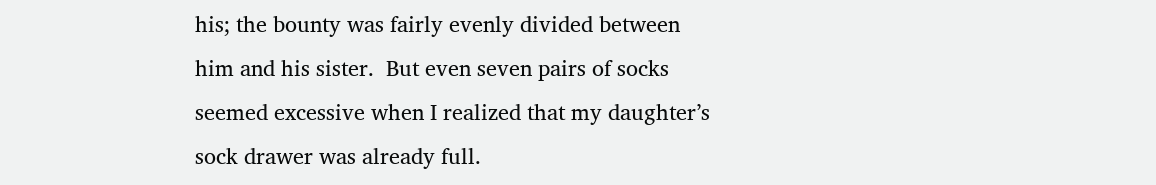his; the bounty was fairly evenly divided between him and his sister.  But even seven pairs of socks seemed excessive when I realized that my daughter’s sock drawer was already full.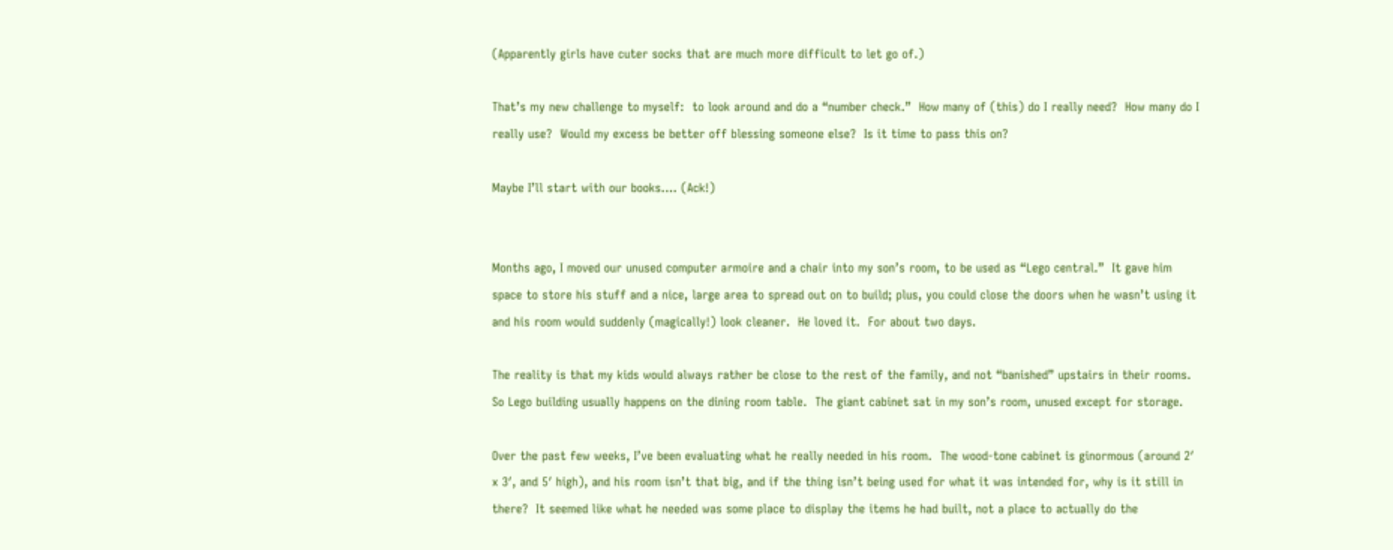(Apparently girls have cuter socks that are much more difficult to let go of.)

That’s my new challenge to myself:  to look around and do a “number check.”  How many of (this) do I really need?  How many do I really use?  Would my excess be better off blessing someone else?  Is it time to pass this on?

Maybe I’ll start with our books…. (Ack!)


Months ago, I moved our unused computer armoire and a chair into my son’s room, to be used as “Lego central.”  It gave him space to store his stuff and a nice, large area to spread out on to build; plus, you could close the doors when he wasn’t using it and his room would suddenly (magically!) look cleaner.  He loved it.  For about two days.

The reality is that my kids would always rather be close to the rest of the family, and not “banished” upstairs in their rooms.  So Lego building usually happens on the dining room table.  The giant cabinet sat in my son’s room, unused except for storage.

Over the past few weeks, I’ve been evaluating what he really needed in his room.  The wood-tone cabinet is ginormous (around 2′ x 3′, and 5′ high), and his room isn’t that big, and if the thing isn’t being used for what it was intended for, why is it still in there?  It seemed like what he needed was some place to display the items he had built, not a place to actually do the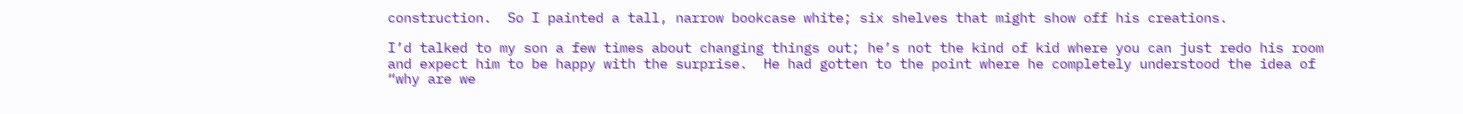construction.  So I painted a tall, narrow bookcase white; six shelves that might show off his creations.

I’d talked to my son a few times about changing things out; he’s not the kind of kid where you can just redo his room and expect him to be happy with the surprise.  He had gotten to the point where he completely understood the idea of “why are we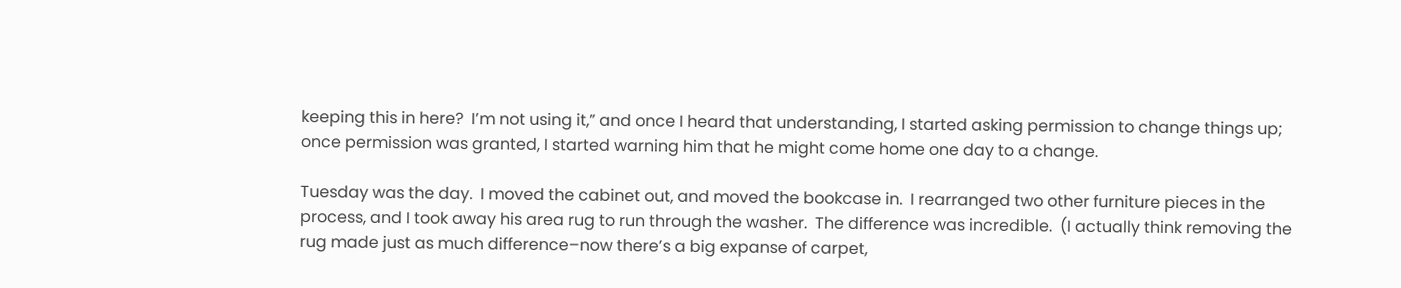keeping this in here?  I’m not using it,” and once I heard that understanding, I started asking permission to change things up; once permission was granted, I started warning him that he might come home one day to a change.

Tuesday was the day.  I moved the cabinet out, and moved the bookcase in.  I rearranged two other furniture pieces in the process, and I took away his area rug to run through the washer.  The difference was incredible.  (I actually think removing the rug made just as much difference–now there’s a big expanse of carpet,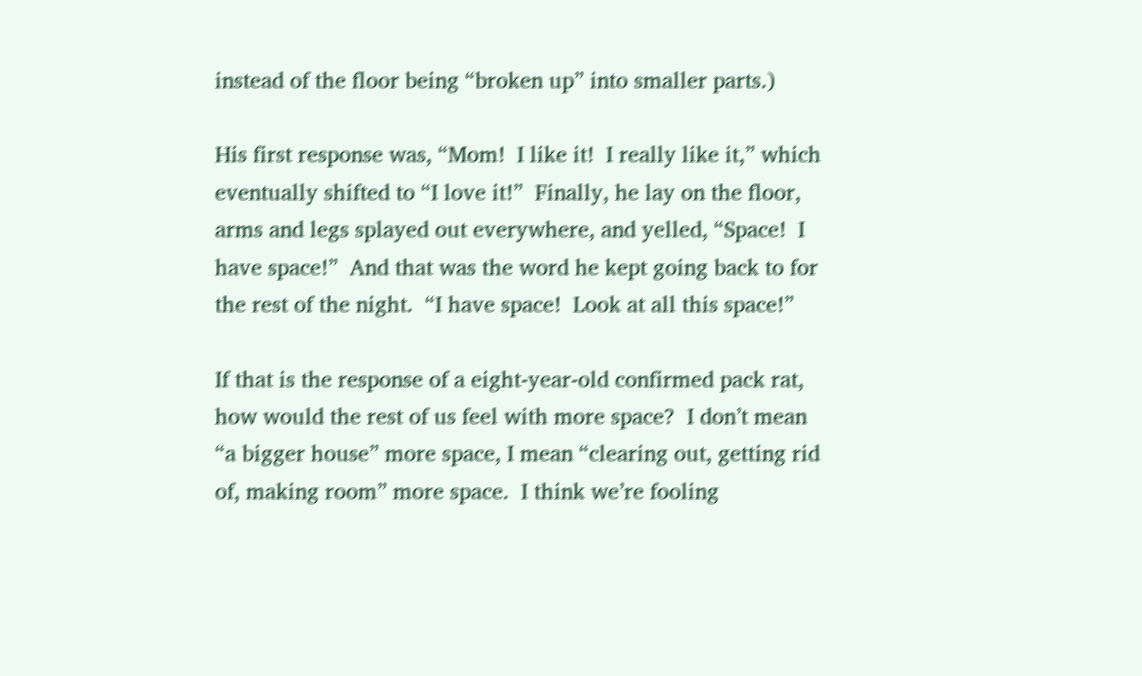instead of the floor being “broken up” into smaller parts.)

His first response was, “Mom!  I like it!  I really like it,” which eventually shifted to “I love it!”  Finally, he lay on the floor, arms and legs splayed out everywhere, and yelled, “Space!  I have space!”  And that was the word he kept going back to for the rest of the night.  “I have space!  Look at all this space!”

If that is the response of a eight-year-old confirmed pack rat, how would the rest of us feel with more space?  I don’t mean “a bigger house” more space, I mean “clearing out, getting rid of, making room” more space.  I think we’re fooling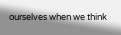ourselves when we think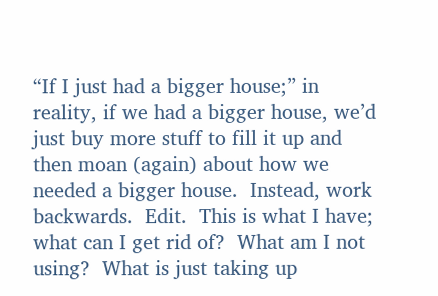“If I just had a bigger house;” in reality, if we had a bigger house, we’d just buy more stuff to fill it up and then moan (again) about how we needed a bigger house.  Instead, work backwards.  Edit.  This is what I have; what can I get rid of?  What am I not using?  What is just taking up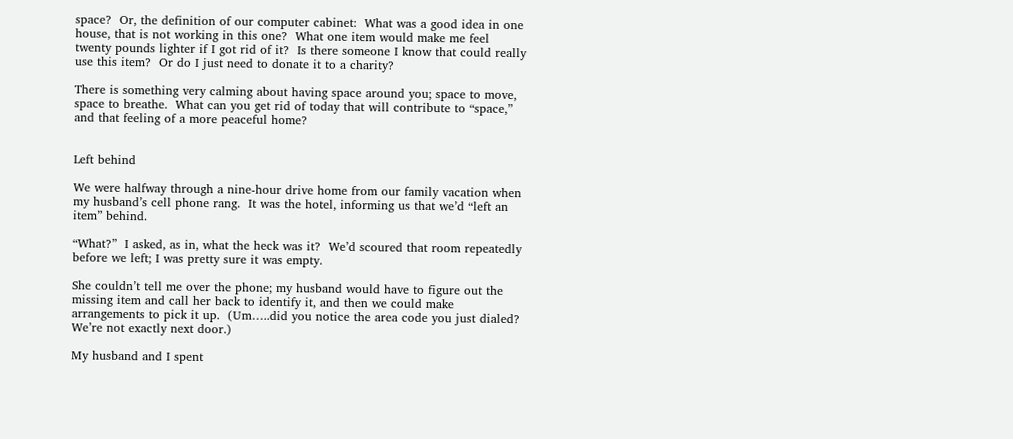space?  Or, the definition of our computer cabinet:  What was a good idea in one house, that is not working in this one?  What one item would make me feel twenty pounds lighter if I got rid of it?  Is there someone I know that could really use this item?  Or do I just need to donate it to a charity?

There is something very calming about having space around you; space to move, space to breathe.  What can you get rid of today that will contribute to “space,” and that feeling of a more peaceful home?


Left behind

We were halfway through a nine-hour drive home from our family vacation when my husband’s cell phone rang.  It was the hotel, informing us that we’d “left an item” behind.

“What?”  I asked, as in, what the heck was it?  We’d scoured that room repeatedly before we left; I was pretty sure it was empty.

She couldn’t tell me over the phone; my husband would have to figure out the missing item and call her back to identify it, and then we could make arrangements to pick it up.  (Um…..did you notice the area code you just dialed?  We’re not exactly next door.)

My husband and I spent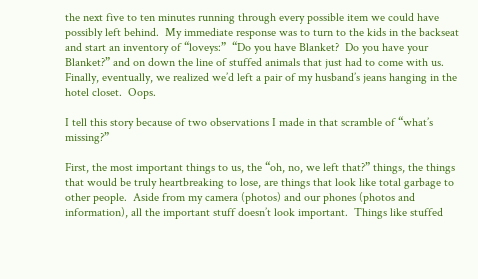the next five to ten minutes running through every possible item we could have possibly left behind.  My immediate response was to turn to the kids in the backseat and start an inventory of “loveys:”  “Do you have Blanket?  Do you have your Blanket?” and on down the line of stuffed animals that just had to come with us.  Finally, eventually, we realized we’d left a pair of my husband’s jeans hanging in the hotel closet.  Oops.

I tell this story because of two observations I made in that scramble of “what’s missing?”

First, the most important things to us, the “oh, no, we left that?” things, the things that would be truly heartbreaking to lose, are things that look like total garbage to other people.  Aside from my camera (photos) and our phones (photos and information), all the important stuff doesn’t look important.  Things like stuffed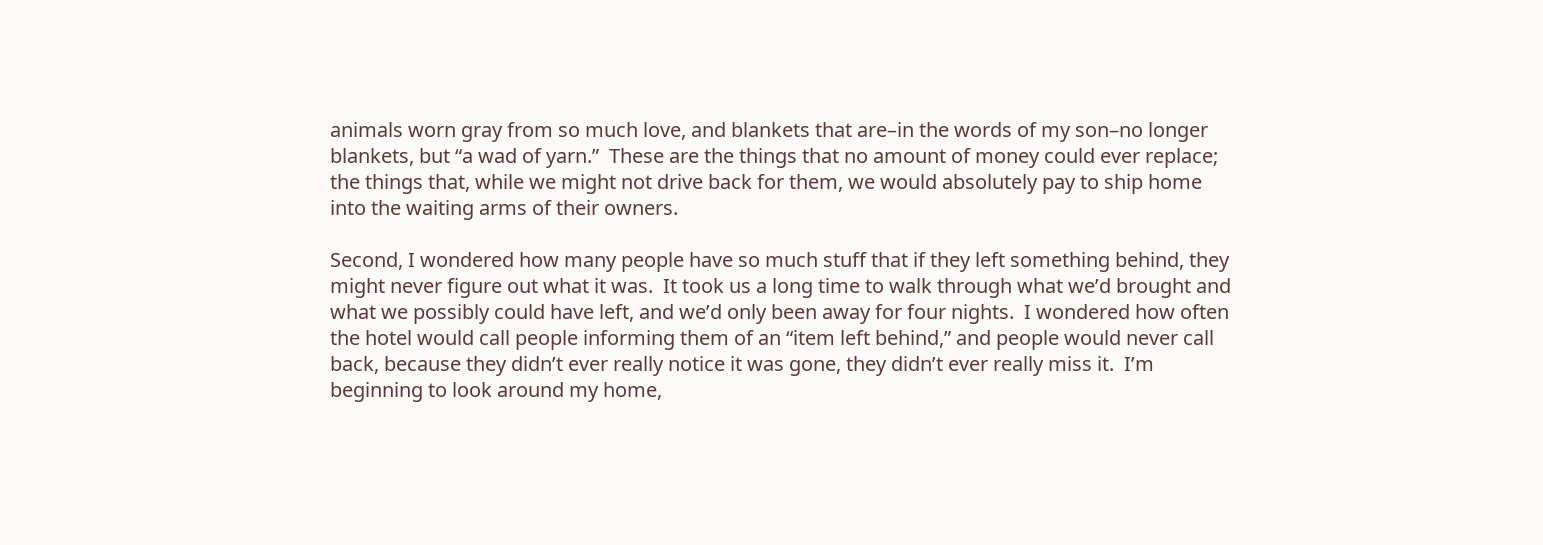animals worn gray from so much love, and blankets that are–in the words of my son–no longer blankets, but “a wad of yarn.”  These are the things that no amount of money could ever replace; the things that, while we might not drive back for them, we would absolutely pay to ship home into the waiting arms of their owners.

Second, I wondered how many people have so much stuff that if they left something behind, they might never figure out what it was.  It took us a long time to walk through what we’d brought and what we possibly could have left, and we’d only been away for four nights.  I wondered how often the hotel would call people informing them of an “item left behind,” and people would never call back, because they didn’t ever really notice it was gone, they didn’t ever really miss it.  I’m beginning to look around my home,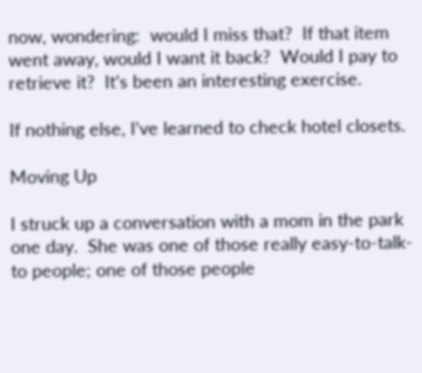now, wondering:  would I miss that?  If that item went away, would I want it back?  Would I pay to retrieve it?  It’s been an interesting exercise.

If nothing else, I’ve learned to check hotel closets.

Moving Up

I struck up a conversation with a mom in the park one day.  She was one of those really easy-to-talk-to people; one of those people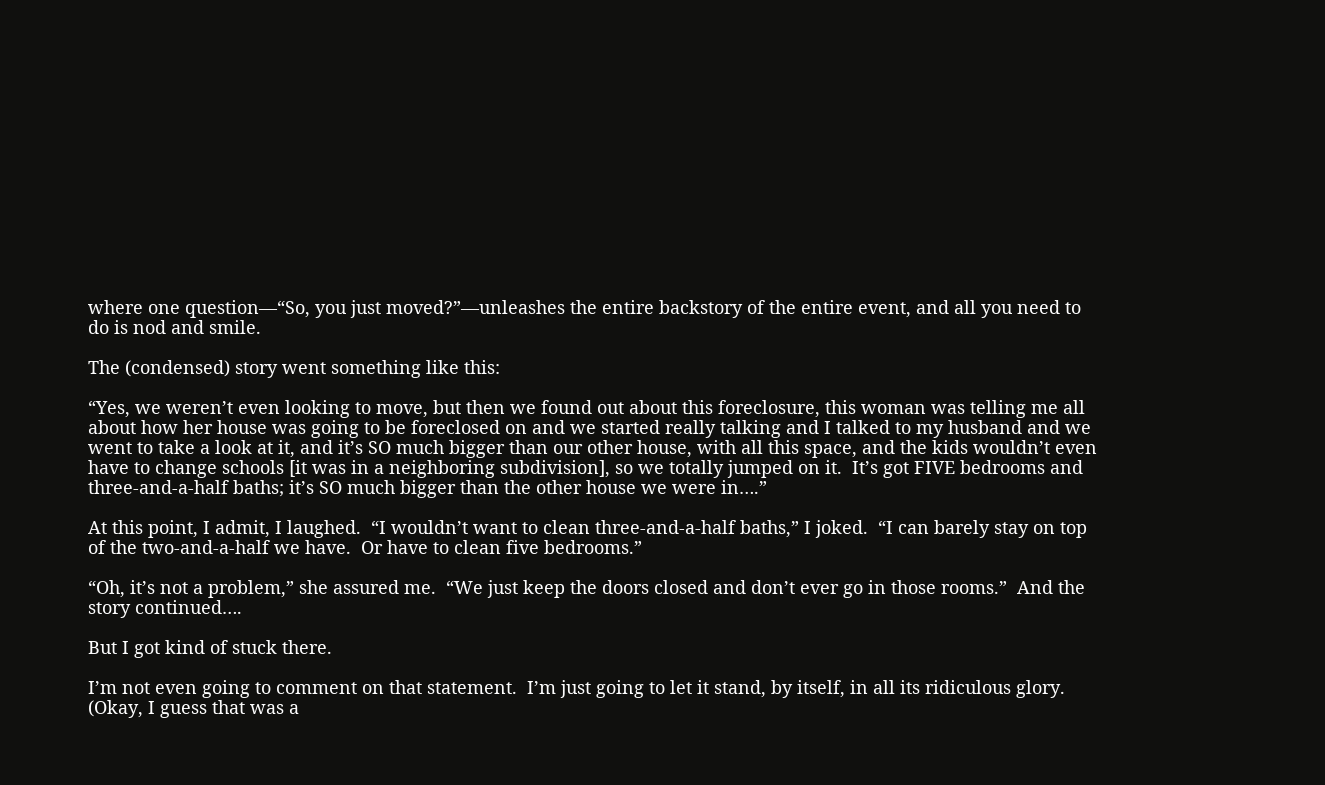where one question—“So, you just moved?”—unleashes the entire backstory of the entire event, and all you need to do is nod and smile.

The (condensed) story went something like this:

“Yes, we weren’t even looking to move, but then we found out about this foreclosure, this woman was telling me all about how her house was going to be foreclosed on and we started really talking and I talked to my husband and we went to take a look at it, and it’s SO much bigger than our other house, with all this space, and the kids wouldn’t even have to change schools [it was in a neighboring subdivision], so we totally jumped on it.  It’s got FIVE bedrooms and three-and-a-half baths; it’s SO much bigger than the other house we were in….”

At this point, I admit, I laughed.  “I wouldn’t want to clean three-and-a-half baths,” I joked.  “I can barely stay on top of the two-and-a-half we have.  Or have to clean five bedrooms.”

“Oh, it’s not a problem,” she assured me.  “We just keep the doors closed and don’t ever go in those rooms.”  And the story continued….

But I got kind of stuck there.

I’m not even going to comment on that statement.  I’m just going to let it stand, by itself, in all its ridiculous glory.  (Okay, I guess that was a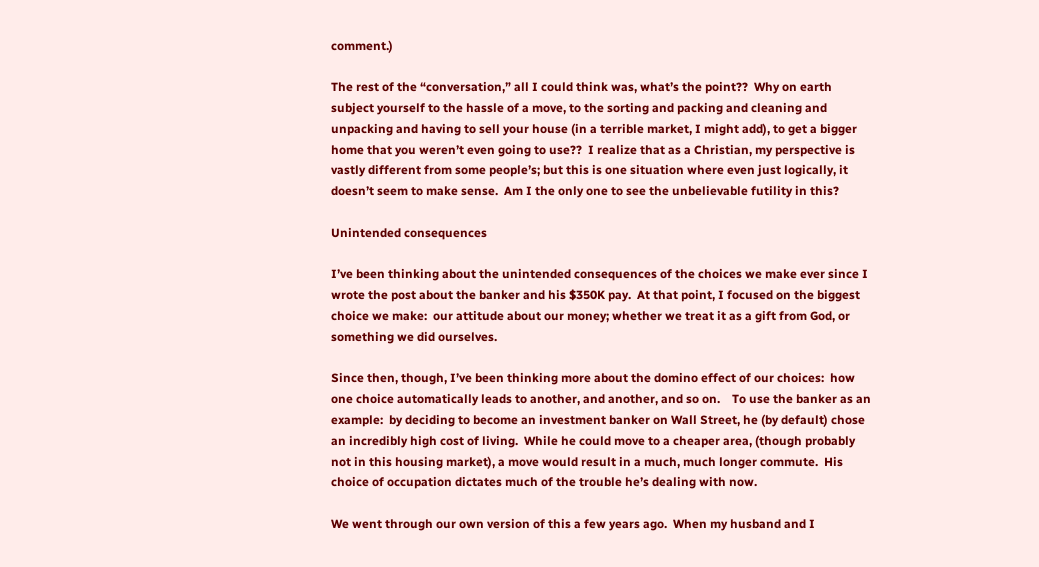comment.)

The rest of the “conversation,” all I could think was, what’s the point??  Why on earth subject yourself to the hassle of a move, to the sorting and packing and cleaning and unpacking and having to sell your house (in a terrible market, I might add), to get a bigger home that you weren’t even going to use??  I realize that as a Christian, my perspective is vastly different from some people’s; but this is one situation where even just logically, it doesn’t seem to make sense.  Am I the only one to see the unbelievable futility in this?

Unintended consequences

I’ve been thinking about the unintended consequences of the choices we make ever since I wrote the post about the banker and his $350K pay.  At that point, I focused on the biggest choice we make:  our attitude about our money; whether we treat it as a gift from God, or something we did ourselves.

Since then, though, I’ve been thinking more about the domino effect of our choices:  how one choice automatically leads to another, and another, and so on.    To use the banker as an example:  by deciding to become an investment banker on Wall Street, he (by default) chose an incredibly high cost of living.  While he could move to a cheaper area, (though probably not in this housing market), a move would result in a much, much longer commute.  His choice of occupation dictates much of the trouble he’s dealing with now.

We went through our own version of this a few years ago.  When my husband and I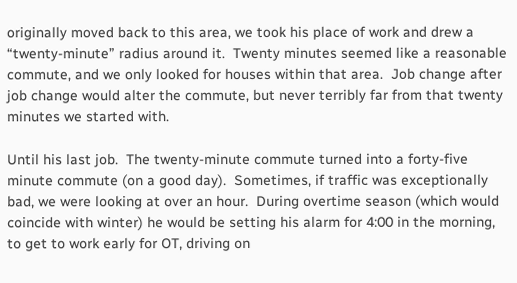originally moved back to this area, we took his place of work and drew a “twenty-minute” radius around it.  Twenty minutes seemed like a reasonable commute, and we only looked for houses within that area.  Job change after job change would alter the commute, but never terribly far from that twenty minutes we started with.

Until his last job.  The twenty-minute commute turned into a forty-five minute commute (on a good day).  Sometimes, if traffic was exceptionally bad, we were looking at over an hour.  During overtime season (which would coincide with winter) he would be setting his alarm for 4:00 in the morning, to get to work early for OT, driving on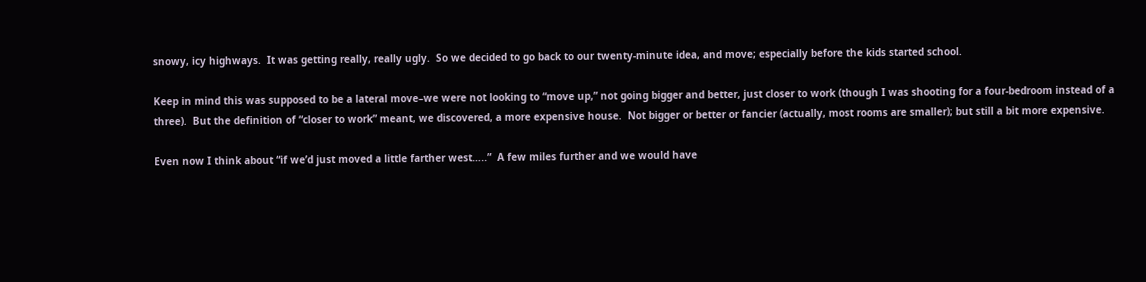snowy, icy highways.  It was getting really, really ugly.  So we decided to go back to our twenty-minute idea, and move; especially before the kids started school.

Keep in mind this was supposed to be a lateral move–we were not looking to “move up,” not going bigger and better, just closer to work (though I was shooting for a four-bedroom instead of a three).  But the definition of “closer to work” meant, we discovered, a more expensive house.  Not bigger or better or fancier (actually, most rooms are smaller); but still a bit more expensive.

Even now I think about “if we’d just moved a little farther west…..”  A few miles further and we would have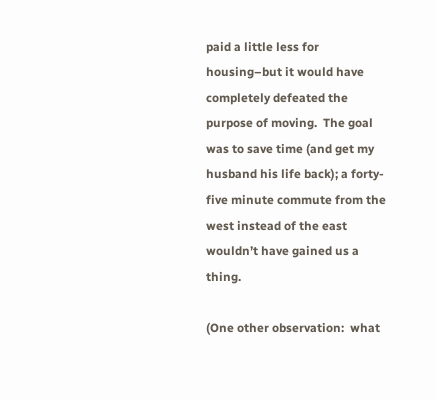paid a little less for housing–but it would have completely defeated the purpose of moving.  The goal was to save time (and get my husband his life back); a forty-five minute commute from the west instead of the east wouldn’t have gained us a thing.

(One other observation:  what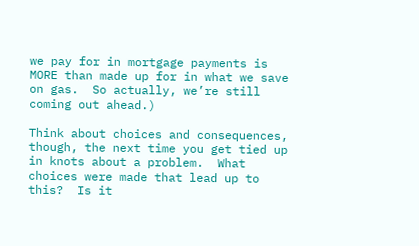we pay for in mortgage payments is MORE than made up for in what we save on gas.  So actually, we’re still coming out ahead.)

Think about choices and consequences, though, the next time you get tied up in knots about a problem.  What choices were made that lead up to this?  Is it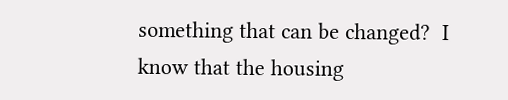something that can be changed?  I know that the housing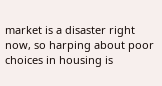market is a disaster right now, so harping about poor choices in housing is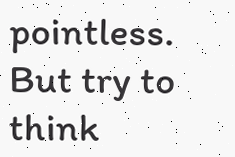pointless.  But try to think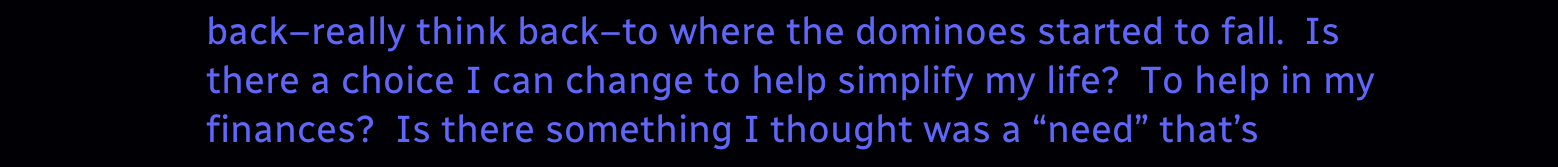back–really think back–to where the dominoes started to fall.  Is there a choice I can change to help simplify my life?  To help in my finances?  Is there something I thought was a “need” that’s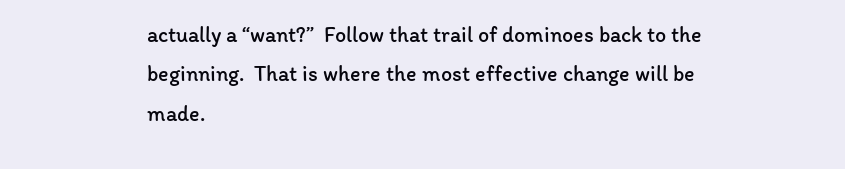actually a “want?”  Follow that trail of dominoes back to the beginning.  That is where the most effective change will be made.